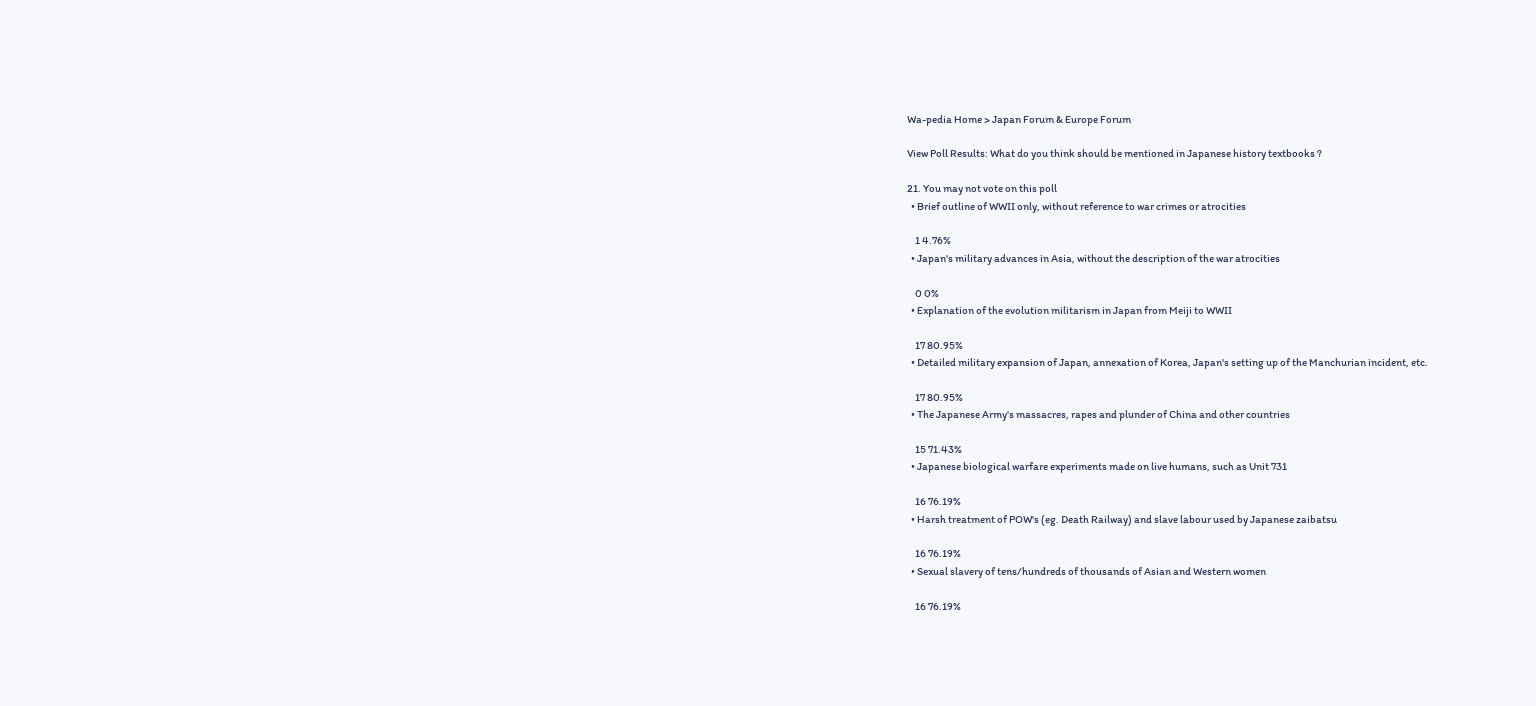Wa-pedia Home > Japan Forum & Europe Forum

View Poll Results: What do you think should be mentioned in Japanese history textbooks ?

21. You may not vote on this poll
  • Brief outline of WWII only, without reference to war crimes or atrocities

    1 4.76%
  • Japan's military advances in Asia, without the description of the war atrocities

    0 0%
  • Explanation of the evolution militarism in Japan from Meiji to WWII

    17 80.95%
  • Detailed military expansion of Japan, annexation of Korea, Japan's setting up of the Manchurian incident, etc.

    17 80.95%
  • The Japanese Army's massacres, rapes and plunder of China and other countries

    15 71.43%
  • Japanese biological warfare experiments made on live humans, such as Unit 731

    16 76.19%
  • Harsh treatment of POW's (eg. Death Railway) and slave labour used by Japanese zaibatsu

    16 76.19%
  • Sexual slavery of tens/hundreds of thousands of Asian and Western women

    16 76.19%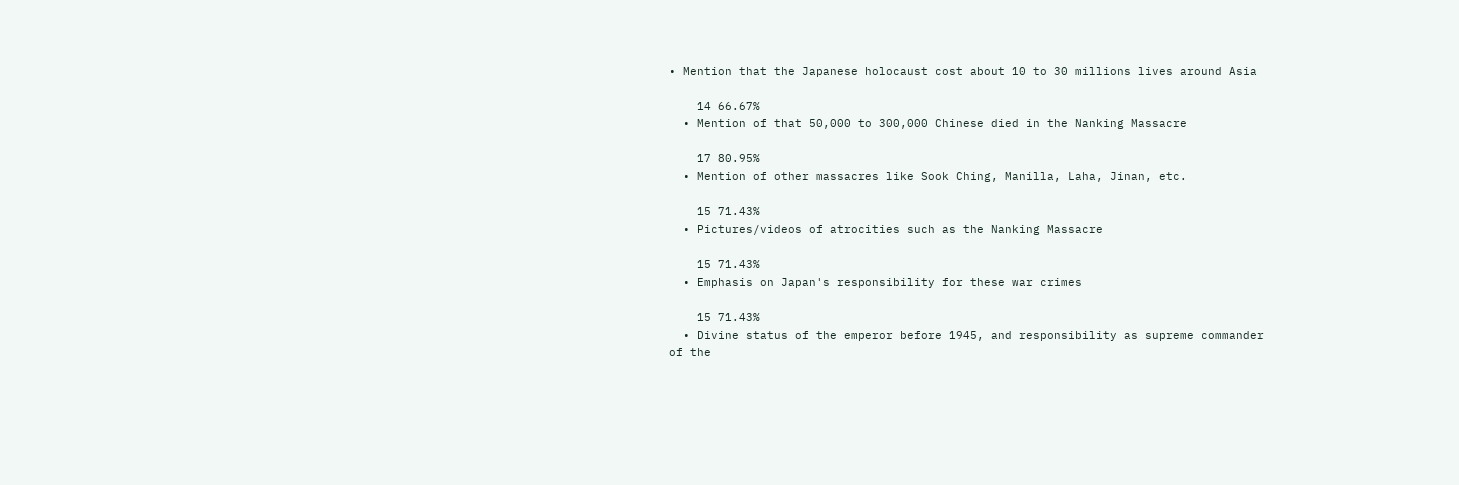• Mention that the Japanese holocaust cost about 10 to 30 millions lives around Asia

    14 66.67%
  • Mention of that 50,000 to 300,000 Chinese died in the Nanking Massacre

    17 80.95%
  • Mention of other massacres like Sook Ching, Manilla, Laha, Jinan, etc.

    15 71.43%
  • Pictures/videos of atrocities such as the Nanking Massacre

    15 71.43%
  • Emphasis on Japan's responsibility for these war crimes

    15 71.43%
  • Divine status of the emperor before 1945, and responsibility as supreme commander of the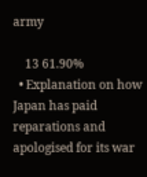army

    13 61.90%
  • Explanation on how Japan has paid reparations and apologised for its war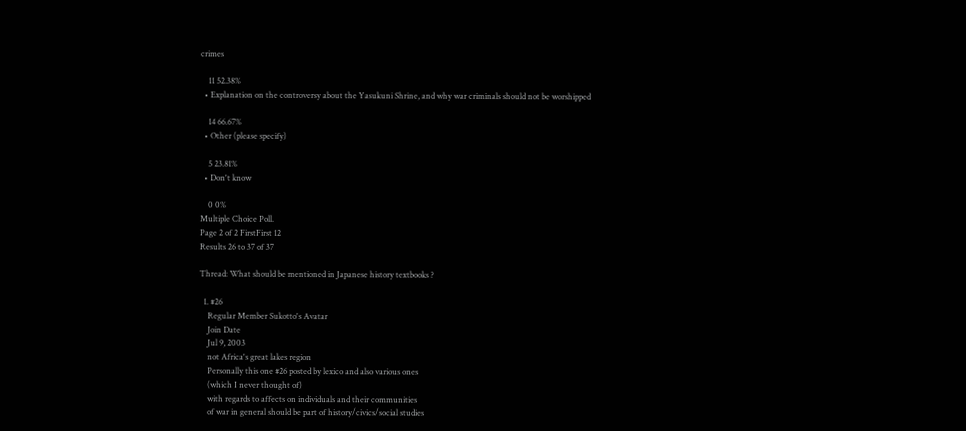crimes

    11 52.38%
  • Explanation on the controversy about the Yasukuni Shrine, and why war criminals should not be worshipped

    14 66.67%
  • Other (please specify)

    5 23.81%
  • Don't know

    0 0%
Multiple Choice Poll.
Page 2 of 2 FirstFirst 12
Results 26 to 37 of 37

Thread: What should be mentioned in Japanese history textbooks ?

  1. #26
    Regular Member Sukotto's Avatar
    Join Date
    Jul 9, 2003
    not Africa's great lakes region
    Personally this one #26 posted by lexico and also various ones
    (which I never thought of)
    with regards to affects on individuals and their communities
    of war in general should be part of history/civics/social studies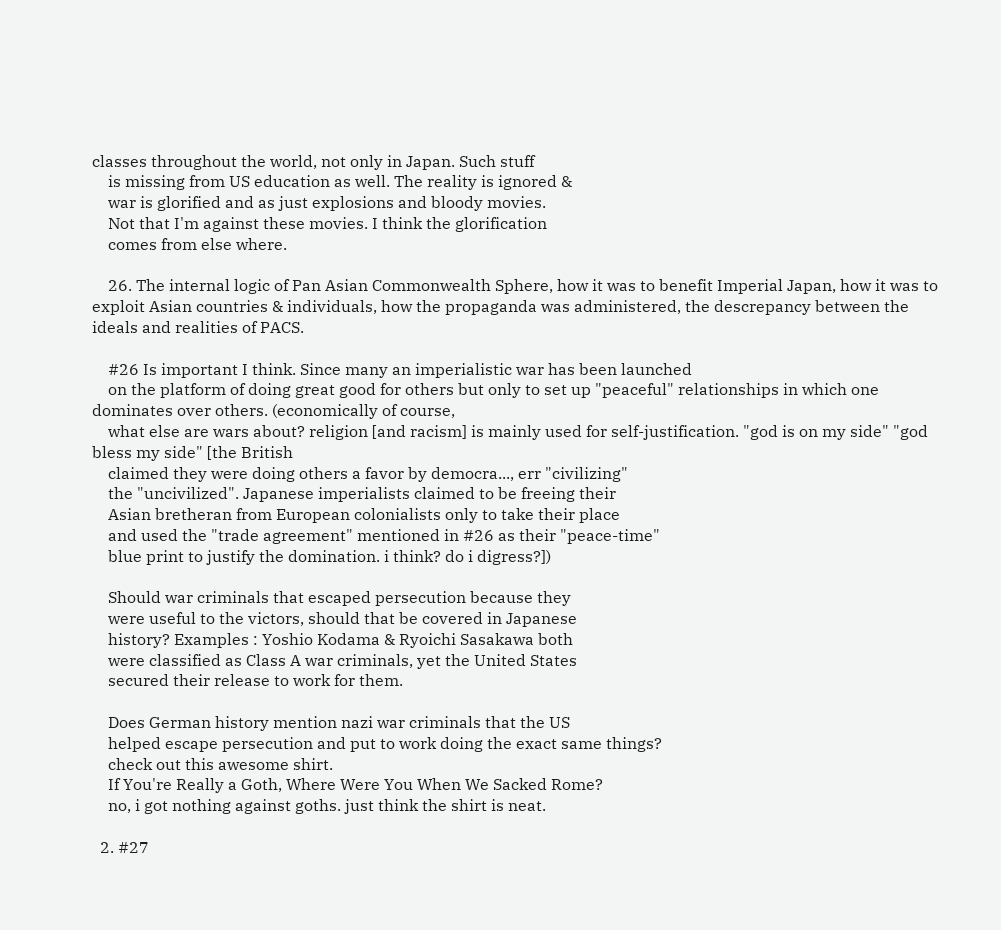classes throughout the world, not only in Japan. Such stuff
    is missing from US education as well. The reality is ignored &
    war is glorified and as just explosions and bloody movies.
    Not that I'm against these movies. I think the glorification
    comes from else where.

    26. The internal logic of Pan Asian Commonwealth Sphere, how it was to benefit Imperial Japan, how it was to exploit Asian countries & individuals, how the propaganda was administered, the descrepancy between the ideals and realities of PACS.

    #26 Is important I think. Since many an imperialistic war has been launched
    on the platform of doing great good for others but only to set up "peaceful" relationships in which one dominates over others. (economically of course,
    what else are wars about? religion [and racism] is mainly used for self-justification. "god is on my side" "god bless my side" [the British
    claimed they were doing others a favor by democra..., err "civilizing"
    the "uncivilized". Japanese imperialists claimed to be freeing their
    Asian bretheran from European colonialists only to take their place
    and used the "trade agreement" mentioned in #26 as their "peace-time"
    blue print to justify the domination. i think? do i digress?])

    Should war criminals that escaped persecution because they
    were useful to the victors, should that be covered in Japanese
    history? Examples : Yoshio Kodama & Ryoichi Sasakawa both
    were classified as Class A war criminals, yet the United States
    secured their release to work for them.

    Does German history mention nazi war criminals that the US
    helped escape persecution and put to work doing the exact same things?
    check out this awesome shirt.
    If You're Really a Goth, Where Were You When We Sacked Rome?
    no, i got nothing against goths. just think the shirt is neat.

  2. #27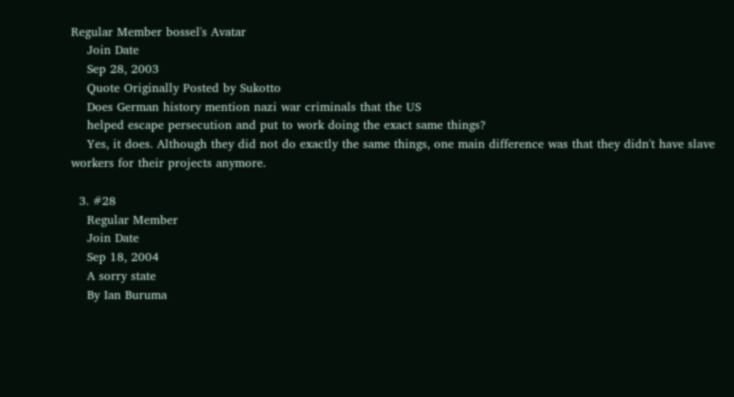Regular Member bossel's Avatar
    Join Date
    Sep 28, 2003
    Quote Originally Posted by Sukotto
    Does German history mention nazi war criminals that the US
    helped escape persecution and put to work doing the exact same things?
    Yes, it does. Although they did not do exactly the same things, one main difference was that they didn't have slave workers for their projects anymore.

  3. #28
    Regular Member
    Join Date
    Sep 18, 2004
    A sorry state
    By Ian Buruma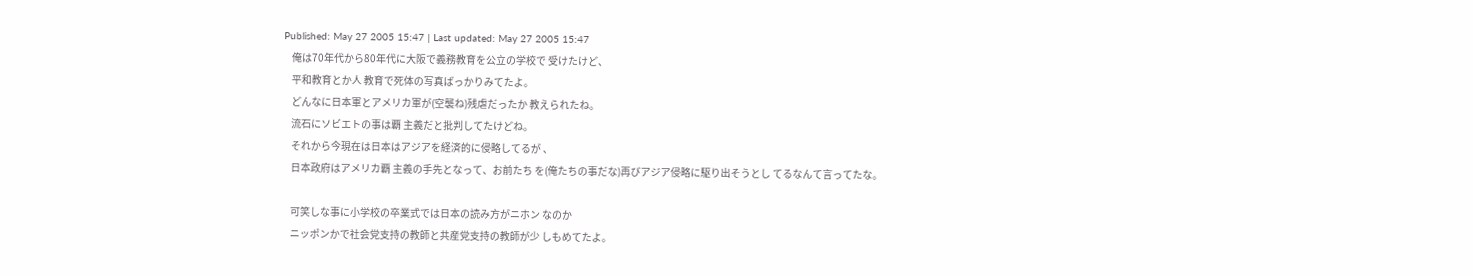Published: May 27 2005 15:47 | Last updated: May 27 2005 15:47
    俺は70年代から80年代に大阪で義務教育を公立の学校で 受けたけど、
    平和教育とか人 教育で死体の写真ばっかりみてたよ。
    どんなに日本軍とアメリカ軍が(空襲ね)残虐だったか 教えられたね。
    流石にソビエトの事は覇 主義だと批判してたけどね。
    それから今現在は日本はアジアを経済的に侵略してるが 、
    日本政府はアメリカ覇 主義の手先となって、お前たち を(俺たちの事だな)再びアジア侵略に駆り出そうとし てるなんて言ってたな。

    可笑しな事に小学校の卒業式では日本の読み方がニホン なのか
    ニッポンかで社会党支持の教師と共産党支持の教師が少 しもめてたよ。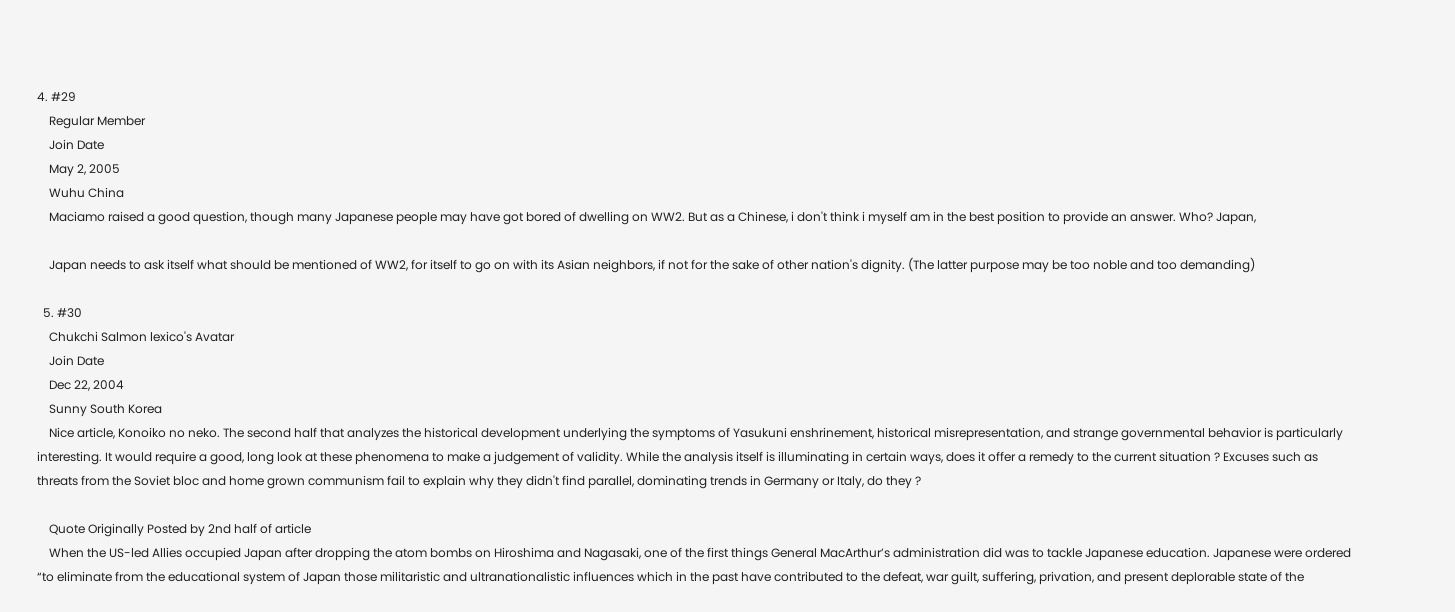4. #29
    Regular Member
    Join Date
    May 2, 2005
    Wuhu China
    Maciamo raised a good question, though many Japanese people may have got bored of dwelling on WW2. But as a Chinese, i don't think i myself am in the best position to provide an answer. Who? Japan,

    Japan needs to ask itself what should be mentioned of WW2, for itself to go on with its Asian neighbors, if not for the sake of other nation's dignity. (The latter purpose may be too noble and too demanding)

  5. #30
    Chukchi Salmon lexico's Avatar
    Join Date
    Dec 22, 2004
    Sunny South Korea
    Nice article, Konoiko no neko. The second half that analyzes the historical development underlying the symptoms of Yasukuni enshrinement, historical misrepresentation, and strange governmental behavior is particularly interesting. It would require a good, long look at these phenomena to make a judgement of validity. While the analysis itself is illuminating in certain ways, does it offer a remedy to the current situation ? Excuses such as threats from the Soviet bloc and home grown communism fail to explain why they didn't find parallel, dominating trends in Germany or Italy, do they ?

    Quote Originally Posted by 2nd half of article
    When the US-led Allies occupied Japan after dropping the atom bombs on Hiroshima and Nagasaki, one of the first things General MacArthur’s administration did was to tackle Japanese education. Japanese were ordered “to eliminate from the educational system of Japan those militaristic and ultranationalistic influences which in the past have contributed to the defeat, war guilt, suffering, privation, and present deplorable state of the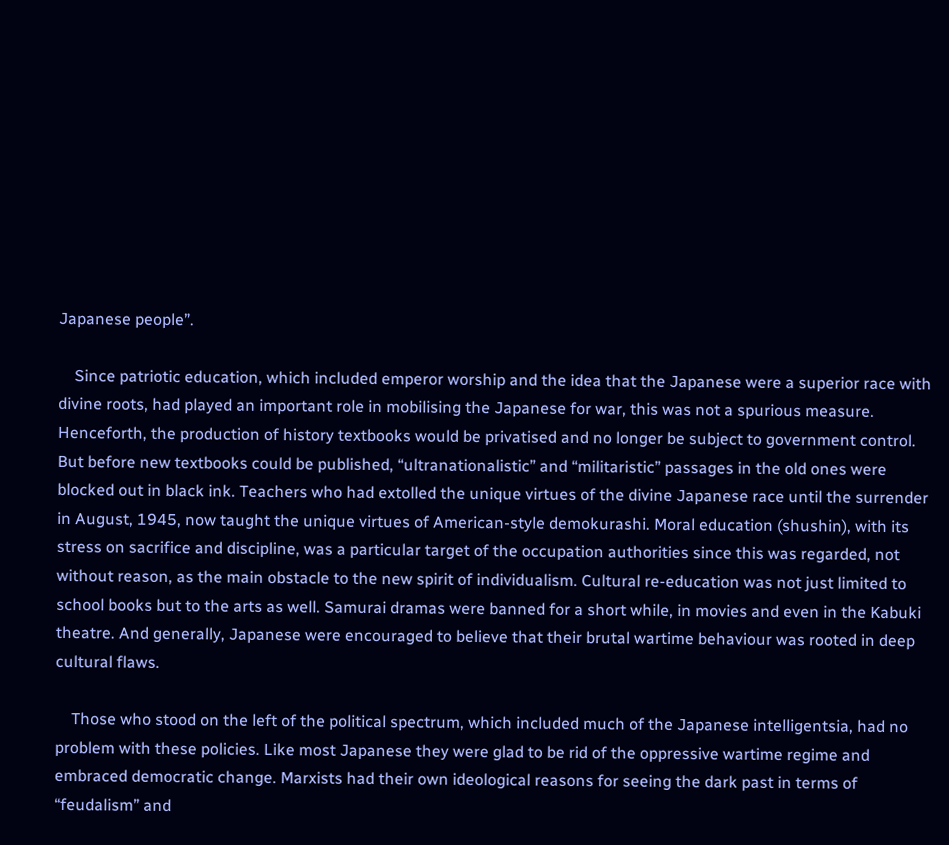Japanese people”.

    Since patriotic education, which included emperor worship and the idea that the Japanese were a superior race with divine roots, had played an important role in mobilising the Japanese for war, this was not a spurious measure. Henceforth, the production of history textbooks would be privatised and no longer be subject to government control. But before new textbooks could be published, “ultranationalistic” and “militaristic” passages in the old ones were blocked out in black ink. Teachers who had extolled the unique virtues of the divine Japanese race until the surrender in August, 1945, now taught the unique virtues of American-style demokurashi. Moral education (shushin), with its stress on sacrifice and discipline, was a particular target of the occupation authorities since this was regarded, not without reason, as the main obstacle to the new spirit of individualism. Cultural re-education was not just limited to school books but to the arts as well. Samurai dramas were banned for a short while, in movies and even in the Kabuki theatre. And generally, Japanese were encouraged to believe that their brutal wartime behaviour was rooted in deep cultural flaws.

    Those who stood on the left of the political spectrum, which included much of the Japanese intelligentsia, had no problem with these policies. Like most Japanese they were glad to be rid of the oppressive wartime regime and embraced democratic change. Marxists had their own ideological reasons for seeing the dark past in terms of “feudalism” and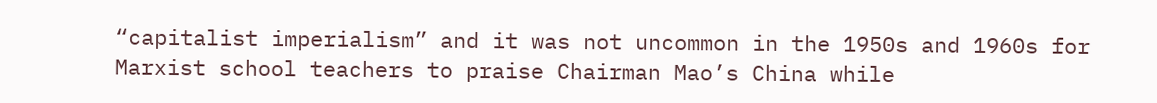“capitalist imperialism” and it was not uncommon in the 1950s and 1960s for Marxist school teachers to praise Chairman Mao’s China while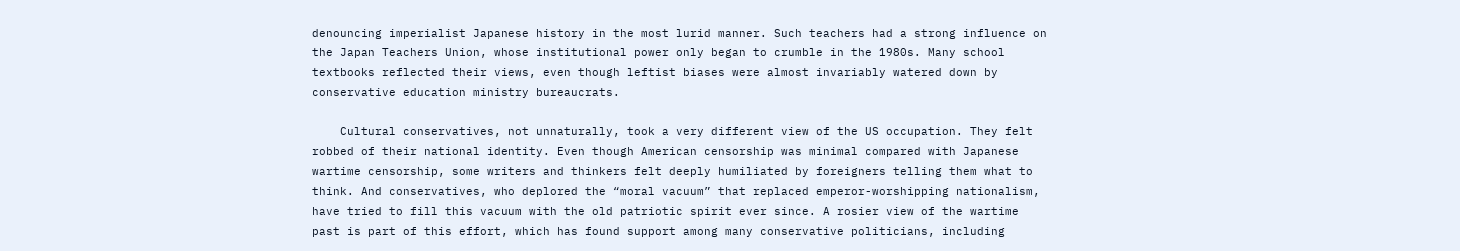denouncing imperialist Japanese history in the most lurid manner. Such teachers had a strong influence on the Japan Teachers Union, whose institutional power only began to crumble in the 1980s. Many school textbooks reflected their views, even though leftist biases were almost invariably watered down by conservative education ministry bureaucrats.

    Cultural conservatives, not unnaturally, took a very different view of the US occupation. They felt robbed of their national identity. Even though American censorship was minimal compared with Japanese wartime censorship, some writers and thinkers felt deeply humiliated by foreigners telling them what to think. And conservatives, who deplored the “moral vacuum” that replaced emperor-worshipping nationalism, have tried to fill this vacuum with the old patriotic spirit ever since. A rosier view of the wartime past is part of this effort, which has found support among many conservative politicians, including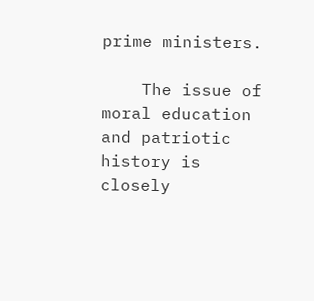prime ministers.

    The issue of moral education and patriotic history is closely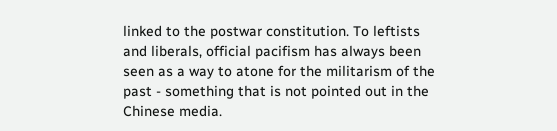linked to the postwar constitution. To leftists and liberals, official pacifism has always been seen as a way to atone for the militarism of the past - something that is not pointed out in the Chinese media.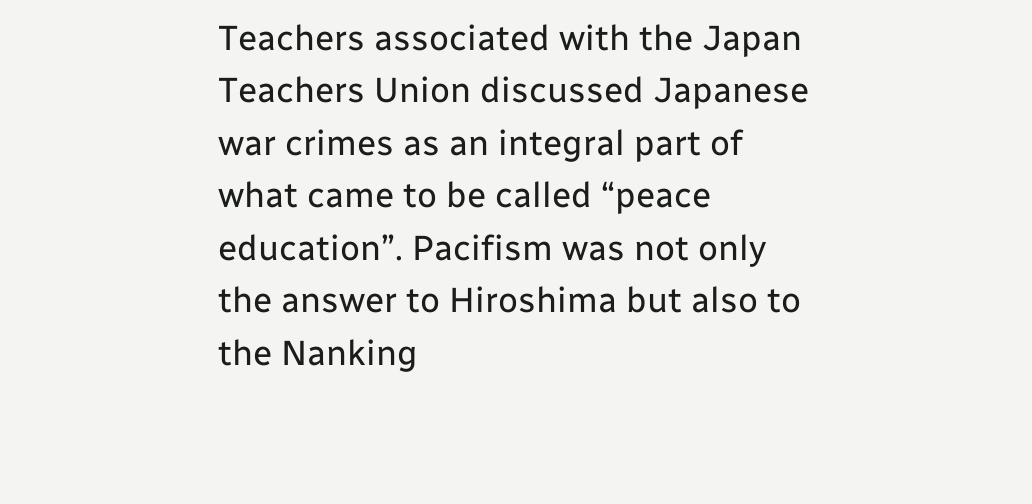Teachers associated with the Japan Teachers Union discussed Japanese war crimes as an integral part of what came to be called “peace education”. Pacifism was not only the answer to Hiroshima but also to the Nanking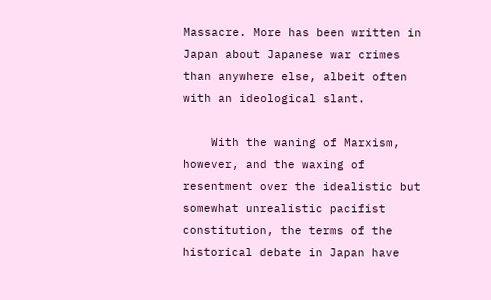Massacre. More has been written in Japan about Japanese war crimes than anywhere else, albeit often with an ideological slant.

    With the waning of Marxism, however, and the waxing of resentment over the idealistic but somewhat unrealistic pacifist constitution, the terms of the historical debate in Japan have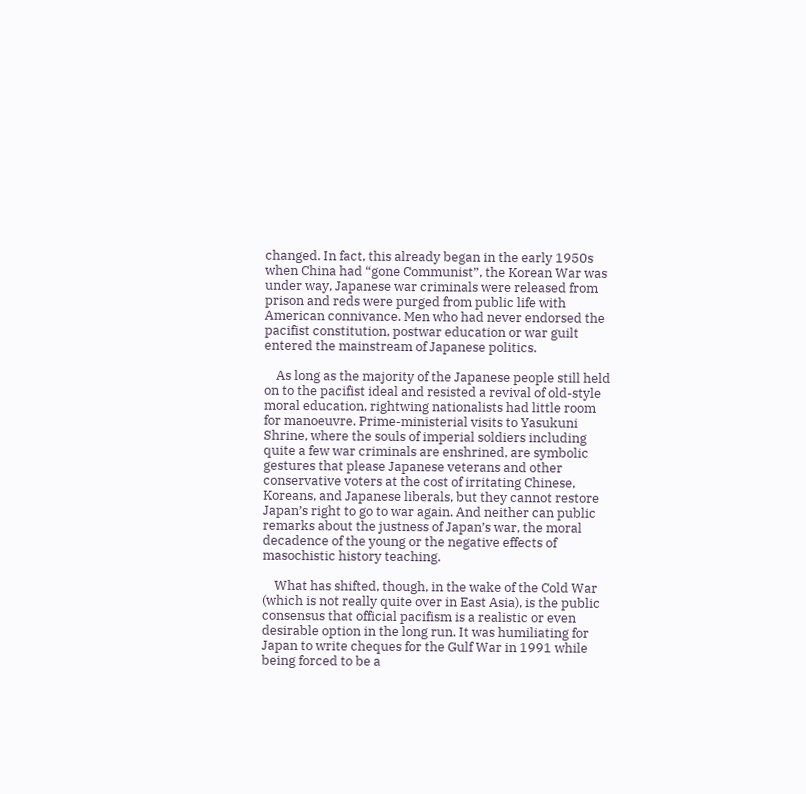changed. In fact, this already began in the early 1950s when China had “gone Communist”, the Korean War was under way, Japanese war criminals were released from prison and reds were purged from public life with American connivance. Men who had never endorsed the pacifist constitution, postwar education or war guilt entered the mainstream of Japanese politics.

    As long as the majority of the Japanese people still held on to the pacifist ideal and resisted a revival of old-style moral education, rightwing nationalists had little room for manoeuvre. Prime-ministerial visits to Yasukuni Shrine, where the souls of imperial soldiers including quite a few war criminals are enshrined, are symbolic gestures that please Japanese veterans and other conservative voters at the cost of irritating Chinese, Koreans, and Japanese liberals, but they cannot restore Japan’s right to go to war again. And neither can public remarks about the justness of Japan’s war, the moral decadence of the young or the negative effects of masochistic history teaching.

    What has shifted, though, in the wake of the Cold War (which is not really quite over in East Asia), is the public consensus that official pacifism is a realistic or even desirable option in the long run. It was humiliating for Japan to write cheques for the Gulf War in 1991 while being forced to be a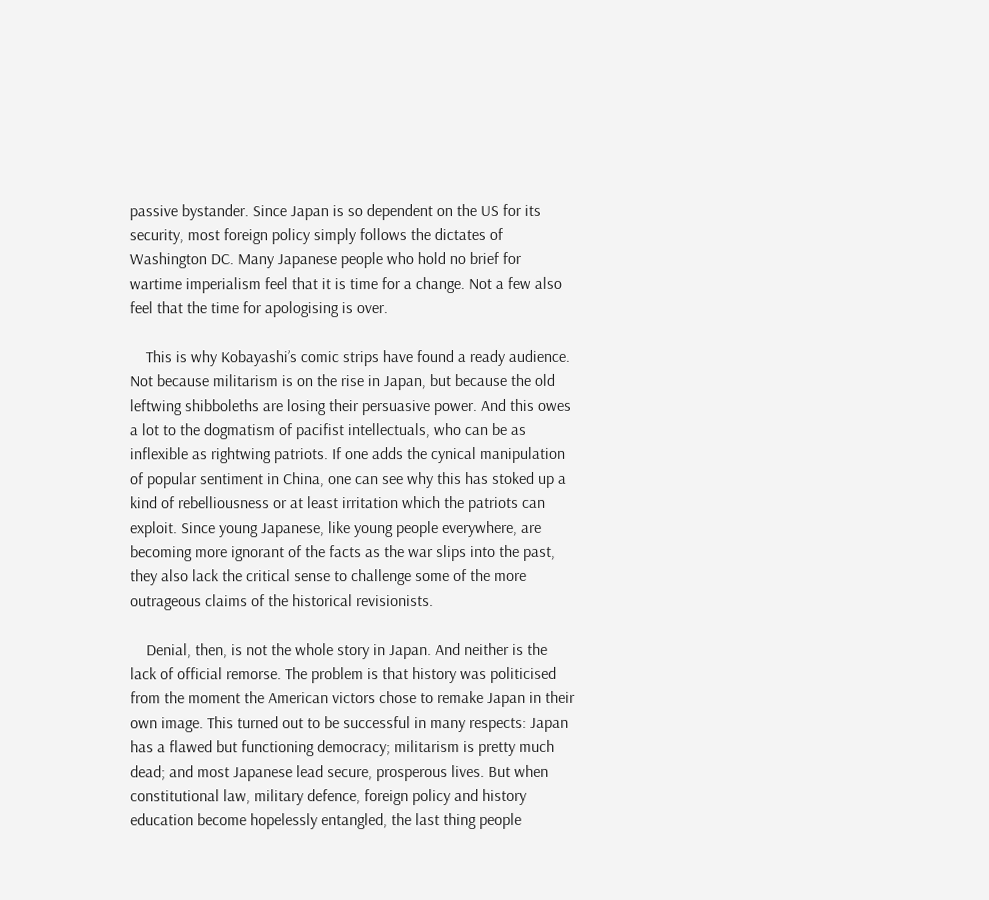passive bystander. Since Japan is so dependent on the US for its security, most foreign policy simply follows the dictates of Washington DC. Many Japanese people who hold no brief for wartime imperialism feel that it is time for a change. Not a few also feel that the time for apologising is over.

    This is why Kobayashi’s comic strips have found a ready audience. Not because militarism is on the rise in Japan, but because the old leftwing shibboleths are losing their persuasive power. And this owes a lot to the dogmatism of pacifist intellectuals, who can be as inflexible as rightwing patriots. If one adds the cynical manipulation of popular sentiment in China, one can see why this has stoked up a kind of rebelliousness or at least irritation which the patriots can exploit. Since young Japanese, like young people everywhere, are becoming more ignorant of the facts as the war slips into the past, they also lack the critical sense to challenge some of the more outrageous claims of the historical revisionists.

    Denial, then, is not the whole story in Japan. And neither is the lack of official remorse. The problem is that history was politicised from the moment the American victors chose to remake Japan in their own image. This turned out to be successful in many respects: Japan has a flawed but functioning democracy; militarism is pretty much dead; and most Japanese lead secure, prosperous lives. But when constitutional law, military defence, foreign policy and history education become hopelessly entangled, the last thing people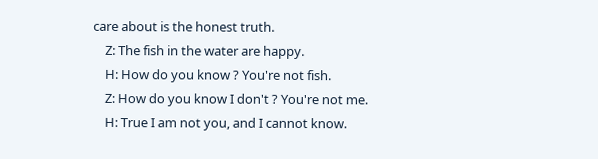care about is the honest truth.
    Z: The fish in the water are happy.
    H: How do you know ? You're not fish.
    Z: How do you know I don't ? You're not me.
    H: True I am not you, and I cannot know.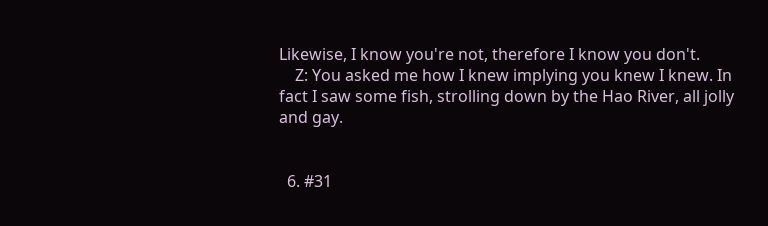Likewise, I know you're not, therefore I know you don't.
    Z: You asked me how I knew implying you knew I knew. In fact I saw some fish, strolling down by the Hao River, all jolly and gay.


  6. #31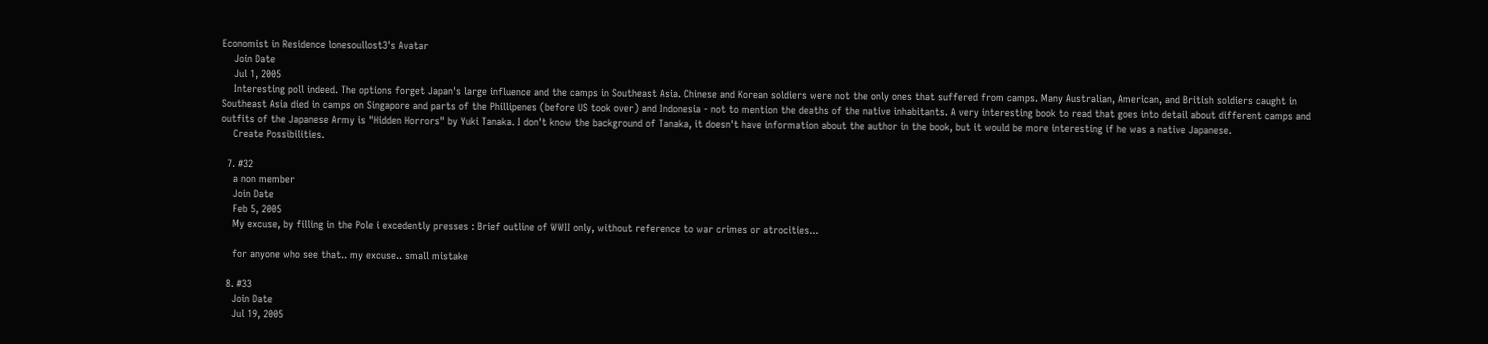Economist in Residence lonesoullost3's Avatar
    Join Date
    Jul 1, 2005
    Interesting poll indeed. The options forget Japan's large influence and the camps in Southeast Asia. Chinese and Korean soldiers were not the only ones that suffered from camps. Many Australian, American, and British soldiers caught in Southeast Asia died in camps on Singapore and parts of the Phillipenes (before US took over) and Indonesia - not to mention the deaths of the native inhabitants. A very interesting book to read that goes into detail about different camps and outfits of the Japanese Army is "Hidden Horrors" by Yuki Tanaka. I don't know the background of Tanaka, it doesn't have information about the author in the book, but it would be more interesting if he was a native Japanese.
    Create Possibilities.

  7. #32
    a non member
    Join Date
    Feb 5, 2005
    My excuse, by filling in the Pole i excedently presses : Brief outline of WWII only, without reference to war crimes or atrocities...

    for anyone who see that.. my excuse.. small mistake

  8. #33
    Join Date
    Jul 19, 2005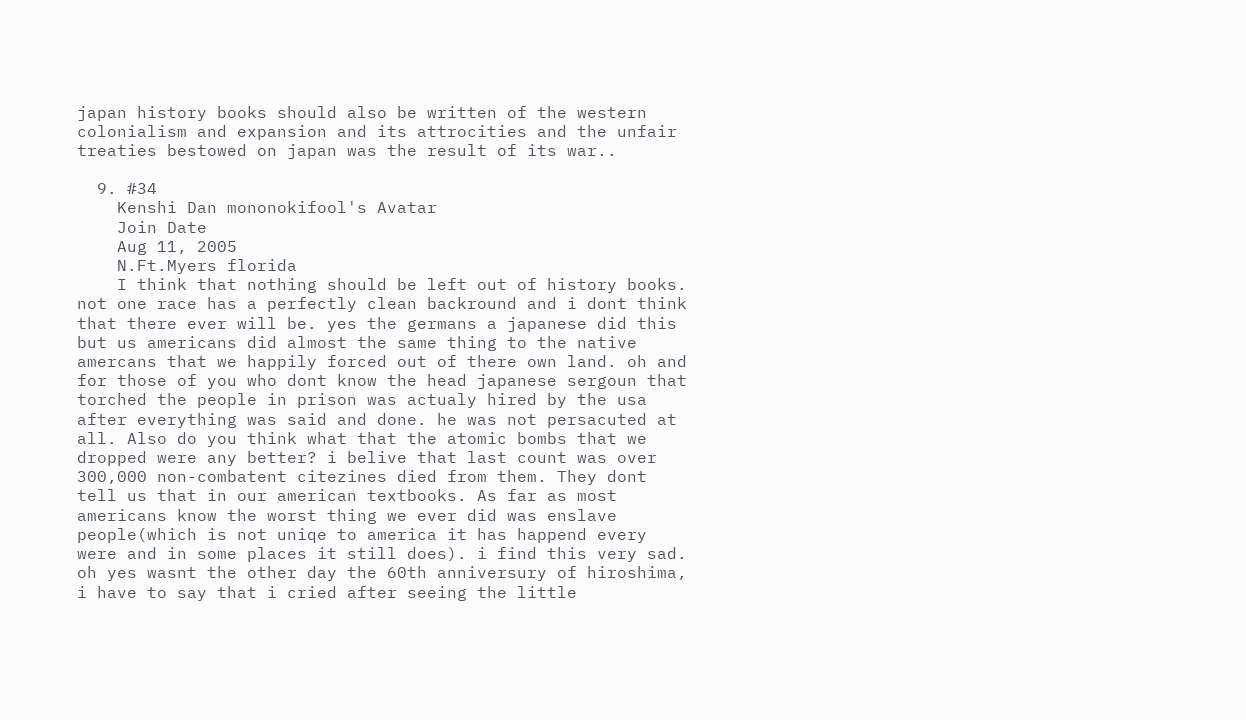japan history books should also be written of the western colonialism and expansion and its attrocities and the unfair treaties bestowed on japan was the result of its war..

  9. #34
    Kenshi Dan mononokifool's Avatar
    Join Date
    Aug 11, 2005
    N.Ft.Myers florida
    I think that nothing should be left out of history books. not one race has a perfectly clean backround and i dont think that there ever will be. yes the germans a japanese did this but us americans did almost the same thing to the native amercans that we happily forced out of there own land. oh and for those of you who dont know the head japanese sergoun that torched the people in prison was actualy hired by the usa after everything was said and done. he was not persacuted at all. Also do you think what that the atomic bombs that we dropped were any better? i belive that last count was over 300,000 non-combatent citezines died from them. They dont tell us that in our american textbooks. As far as most americans know the worst thing we ever did was enslave people(which is not uniqe to america it has happend every were and in some places it still does). i find this very sad. oh yes wasnt the other day the 60th anniversury of hiroshima, i have to say that i cried after seeing the little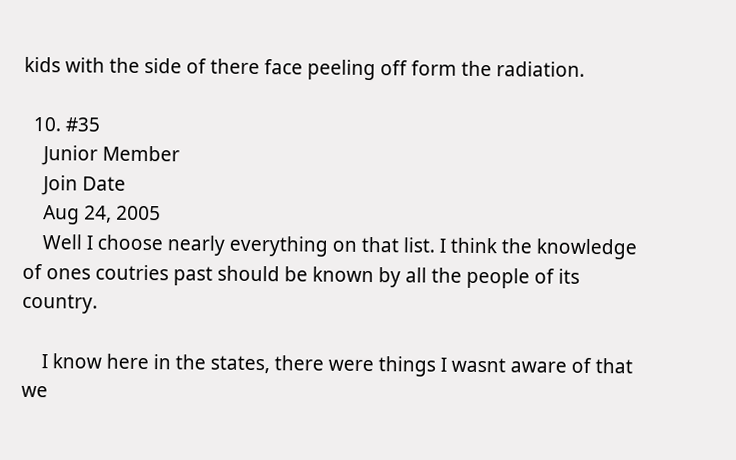kids with the side of there face peeling off form the radiation.

  10. #35
    Junior Member
    Join Date
    Aug 24, 2005
    Well I choose nearly everything on that list. I think the knowledge of ones coutries past should be known by all the people of its country.

    I know here in the states, there were things I wasnt aware of that we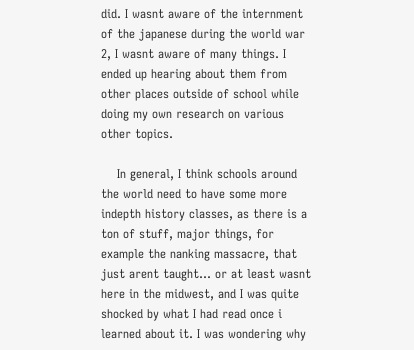did. I wasnt aware of the internment of the japanese during the world war 2, I wasnt aware of many things. I ended up hearing about them from other places outside of school while doing my own research on various other topics.

    In general, I think schools around the world need to have some more indepth history classes, as there is a ton of stuff, major things, for example the nanking massacre, that just arent taught... or at least wasnt here in the midwest, and I was quite shocked by what I had read once i learned about it. I was wondering why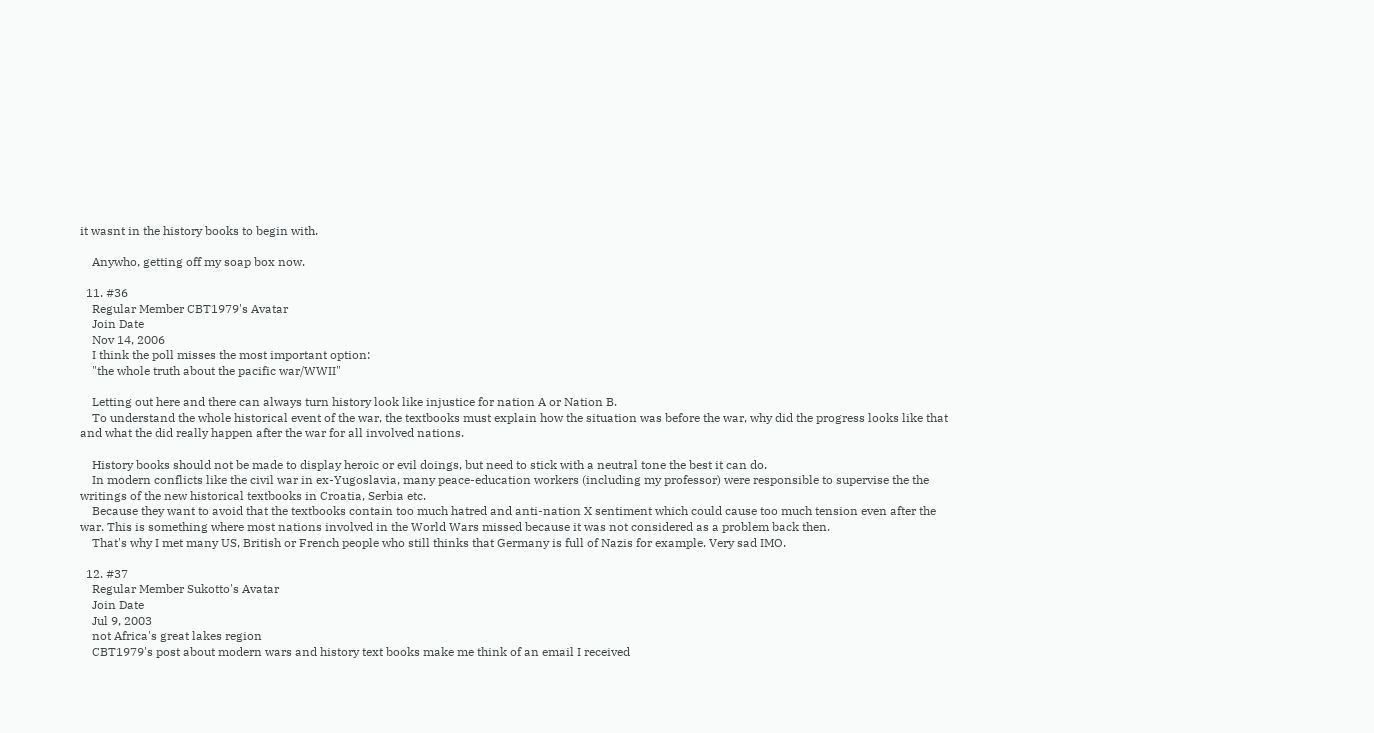it wasnt in the history books to begin with.

    Anywho, getting off my soap box now.

  11. #36
    Regular Member CBT1979's Avatar
    Join Date
    Nov 14, 2006
    I think the poll misses the most important option:
    "the whole truth about the pacific war/WWII"

    Letting out here and there can always turn history look like injustice for nation A or Nation B.
    To understand the whole historical event of the war, the textbooks must explain how the situation was before the war, why did the progress looks like that and what the did really happen after the war for all involved nations.

    History books should not be made to display heroic or evil doings, but need to stick with a neutral tone the best it can do.
    In modern conflicts like the civil war in ex-Yugoslavia, many peace-education workers (including my professor) were responsible to supervise the the writings of the new historical textbooks in Croatia, Serbia etc.
    Because they want to avoid that the textbooks contain too much hatred and anti-nation X sentiment which could cause too much tension even after the war. This is something where most nations involved in the World Wars missed because it was not considered as a problem back then.
    That's why I met many US, British or French people who still thinks that Germany is full of Nazis for example. Very sad IMO.

  12. #37
    Regular Member Sukotto's Avatar
    Join Date
    Jul 9, 2003
    not Africa's great lakes region
    CBT1979's post about modern wars and history text books make me think of an email I received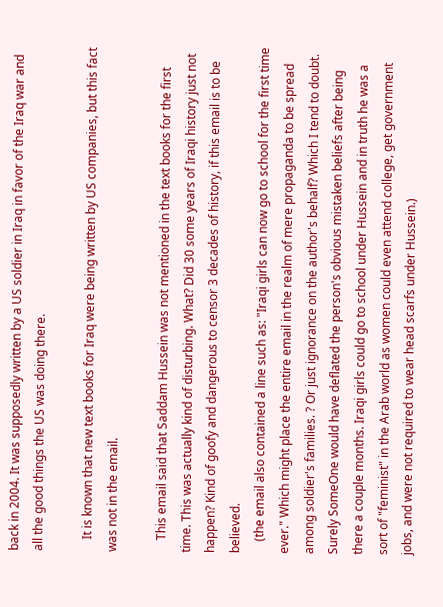back in 2004. It was supposedly written by a US soldier in Iraq in favor of the Iraq war and all the good things the US was doing there.

    It is known that new text books for Iraq were being written by US companies, but this fact was not in the email.

    This email said that Saddam Hussein was not mentioned in the text books for the first time. This was actually kind of disturbing. What? Did 30 some years of Iraqi history just not happen? Kind of goofy and dangerous to censor 3 decades of history, if this email is to be believed.
    (the email also contained a line such as: "Iraqi girls can now go to school for the first time ever." Which might place the entire email in the realm of mere propaganda to be spread among soldier's families. ? Or just ignorance on the author's behalf? Which I tend to doubt. Surely SomeOne would have deflated the person's obvious mistaken beliefs after being there a couple months. Iraqi girls could go to school under Hussein and in truth he was a sort of "feminist" in the Arab world as women could even attend college, get government jobs, and were not required to wear head scarfs under Hussein.)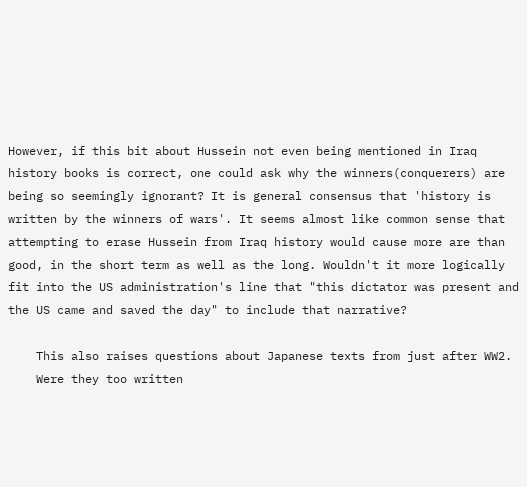However, if this bit about Hussein not even being mentioned in Iraq history books is correct, one could ask why the winners(conquerers) are being so seemingly ignorant? It is general consensus that 'history is written by the winners of wars'. It seems almost like common sense that attempting to erase Hussein from Iraq history would cause more are than good, in the short term as well as the long. Wouldn't it more logically fit into the US administration's line that "this dictator was present and the US came and saved the day" to include that narrative?

    This also raises questions about Japanese texts from just after WW2.
    Were they too written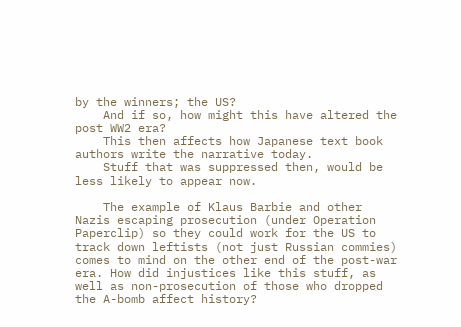by the winners; the US?
    And if so, how might this have altered the post WW2 era?
    This then affects how Japanese text book authors write the narrative today.
    Stuff that was suppressed then, would be less likely to appear now.

    The example of Klaus Barbie and other Nazis escaping prosecution (under Operation Paperclip) so they could work for the US to track down leftists (not just Russian commies) comes to mind on the other end of the post-war era. How did injustices like this stuff, as well as non-prosecution of those who dropped the A-bomb affect history?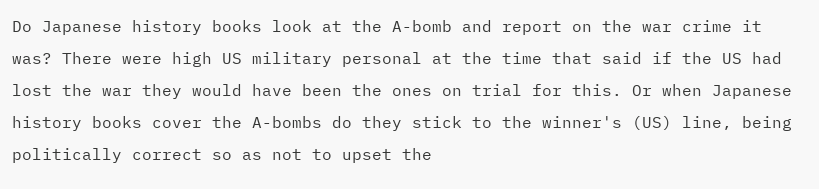Do Japanese history books look at the A-bomb and report on the war crime it was? There were high US military personal at the time that said if the US had lost the war they would have been the ones on trial for this. Or when Japanese history books cover the A-bombs do they stick to the winner's (US) line, being politically correct so as not to upset the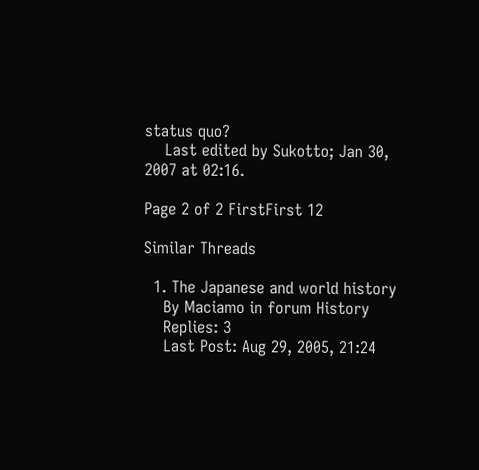status quo?
    Last edited by Sukotto; Jan 30, 2007 at 02:16.

Page 2 of 2 FirstFirst 12

Similar Threads

  1. The Japanese and world history
    By Maciamo in forum History
    Replies: 3
    Last Post: Aug 29, 2005, 21:24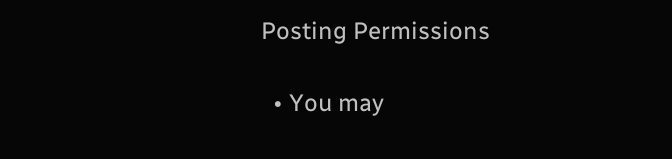Posting Permissions

  • You may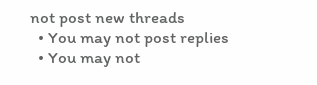not post new threads
  • You may not post replies
  • You may not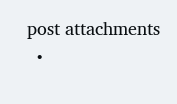post attachments
  •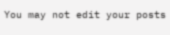You may not edit your posts